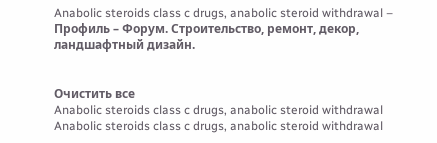Anabolic steroids class c drugs, anabolic steroid withdrawal – Профиль – Форум. Строительство, ремонт, декор, ландшафтный дизайн.


Очистить все
Anabolic steroids class c drugs, anabolic steroid withdrawal
Anabolic steroids class c drugs, anabolic steroid withdrawal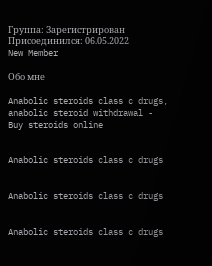Группа: Зарегистрирован
Присоединился: 06.05.2022
New Member

Обо мне

Anabolic steroids class c drugs, anabolic steroid withdrawal - Buy steroids online


Anabolic steroids class c drugs


Anabolic steroids class c drugs


Anabolic steroids class c drugs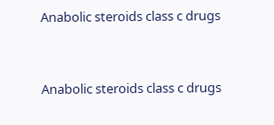Anabolic steroids class c drugs


Anabolic steroids class c drugs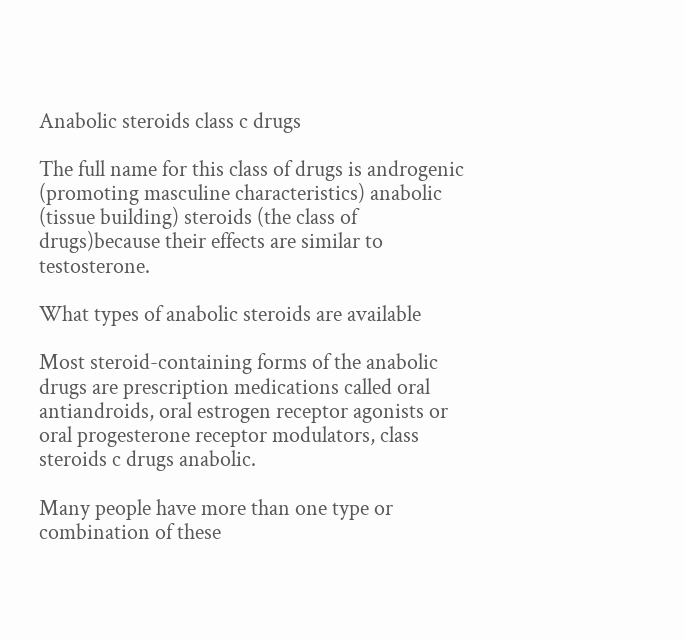Anabolic steroids class c drugs

The full name for this class of drugs is androgenic (promoting masculine characteristics) anabolic (tissue building) steroids (the class of drugs)because their effects are similar to testosterone.

What types of anabolic steroids are available

Most steroid-containing forms of the anabolic drugs are prescription medications called oral antiandroids, oral estrogen receptor agonists or oral progesterone receptor modulators, class steroids c drugs anabolic.

Many people have more than one type or combination of these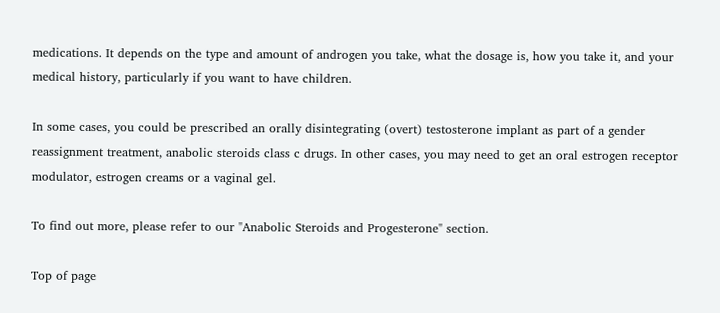medications. It depends on the type and amount of androgen you take, what the dosage is, how you take it, and your medical history, particularly if you want to have children.

In some cases, you could be prescribed an orally disintegrating (overt) testosterone implant as part of a gender reassignment treatment, anabolic steroids class c drugs. In other cases, you may need to get an oral estrogen receptor modulator, estrogen creams or a vaginal gel.

To find out more, please refer to our "Anabolic Steroids and Progesterone" section.

Top of page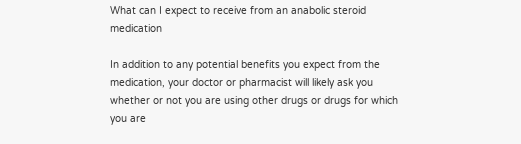What can I expect to receive from an anabolic steroid medication

In addition to any potential benefits you expect from the medication, your doctor or pharmacist will likely ask you whether or not you are using other drugs or drugs for which you are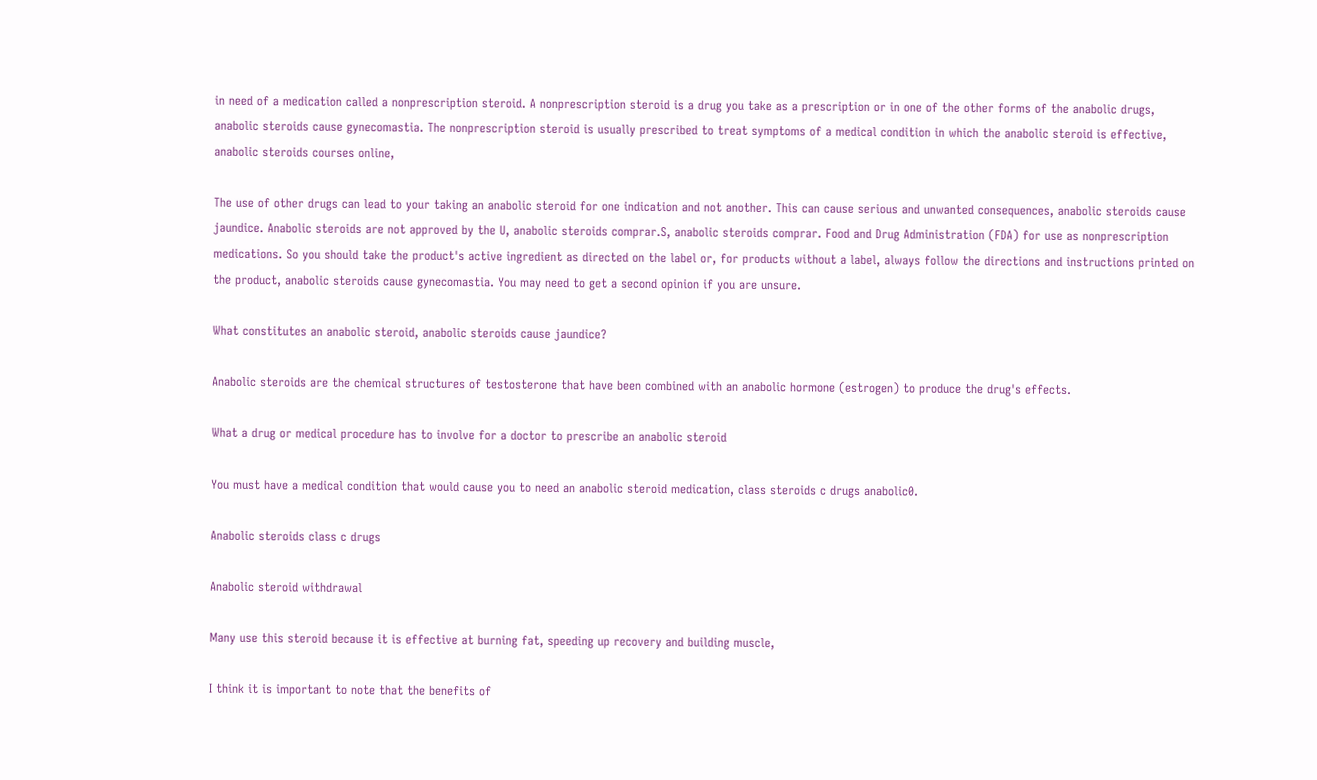in need of a medication called a nonprescription steroid. A nonprescription steroid is a drug you take as a prescription or in one of the other forms of the anabolic drugs, anabolic steroids cause gynecomastia. The nonprescription steroid is usually prescribed to treat symptoms of a medical condition in which the anabolic steroid is effective, anabolic steroids courses online,

The use of other drugs can lead to your taking an anabolic steroid for one indication and not another. This can cause serious and unwanted consequences, anabolic steroids cause jaundice. Anabolic steroids are not approved by the U, anabolic steroids comprar.S, anabolic steroids comprar. Food and Drug Administration (FDA) for use as nonprescription medications. So you should take the product's active ingredient as directed on the label or, for products without a label, always follow the directions and instructions printed on the product, anabolic steroids cause gynecomastia. You may need to get a second opinion if you are unsure.

What constitutes an anabolic steroid, anabolic steroids cause jaundice?

Anabolic steroids are the chemical structures of testosterone that have been combined with an anabolic hormone (estrogen) to produce the drug's effects.

What a drug or medical procedure has to involve for a doctor to prescribe an anabolic steroid

You must have a medical condition that would cause you to need an anabolic steroid medication, class steroids c drugs anabolic0.

Anabolic steroids class c drugs

Anabolic steroid withdrawal

Many use this steroid because it is effective at burning fat, speeding up recovery and building muscle,

I think it is important to note that the benefits of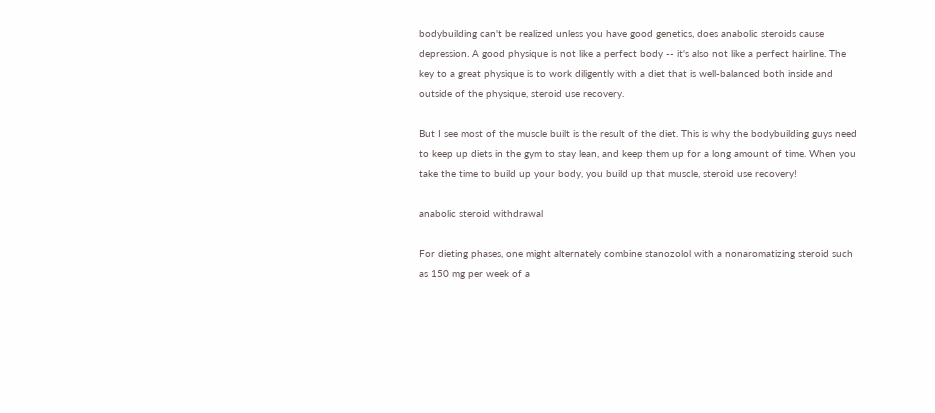bodybuilding can't be realized unless you have good genetics, does anabolic steroids cause depression. A good physique is not like a perfect body -- it's also not like a perfect hairline. The key to a great physique is to work diligently with a diet that is well-balanced both inside and outside of the physique, steroid use recovery.

But I see most of the muscle built is the result of the diet. This is why the bodybuilding guys need to keep up diets in the gym to stay lean, and keep them up for a long amount of time. When you take the time to build up your body, you build up that muscle, steroid use recovery!

anabolic steroid withdrawal

For dieting phases, one might alternately combine stanozolol with a nonaromatizing steroid such as 150 mg per week of a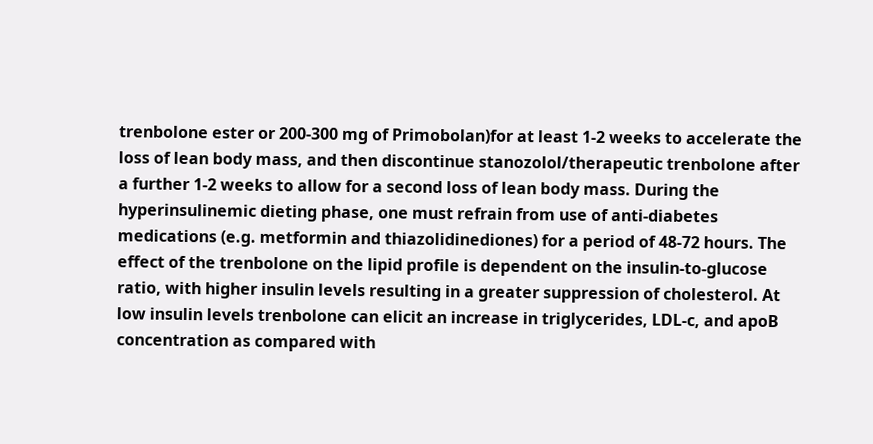trenbolone ester or 200-300 mg of Primobolan)for at least 1-2 weeks to accelerate the loss of lean body mass, and then discontinue stanozolol/therapeutic trenbolone after a further 1-2 weeks to allow for a second loss of lean body mass. During the hyperinsulinemic dieting phase, one must refrain from use of anti-diabetes medications (e.g. metformin and thiazolidinediones) for a period of 48-72 hours. The effect of the trenbolone on the lipid profile is dependent on the insulin-to-glucose ratio, with higher insulin levels resulting in a greater suppression of cholesterol. At low insulin levels trenbolone can elicit an increase in triglycerides, LDL-c, and apoB concentration as compared with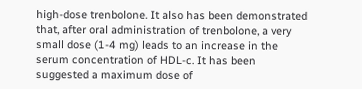high-dose trenbolone. It also has been demonstrated that, after oral administration of trenbolone, a very small dose (1-4 mg) leads to an increase in the serum concentration of HDL-c. It has been suggested a maximum dose of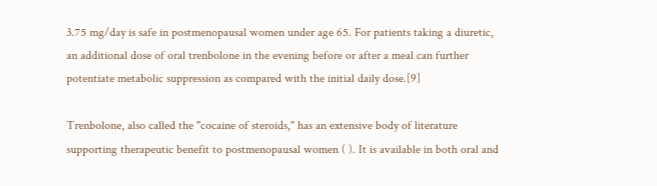3.75 mg/day is safe in postmenopausal women under age 65. For patients taking a diuretic, an additional dose of oral trenbolone in the evening before or after a meal can further potentiate metabolic suppression as compared with the initial daily dose.[9]

Trenbolone, also called the "cocaine of steroids," has an extensive body of literature supporting therapeutic benefit to postmenopausal women ( ). It is available in both oral and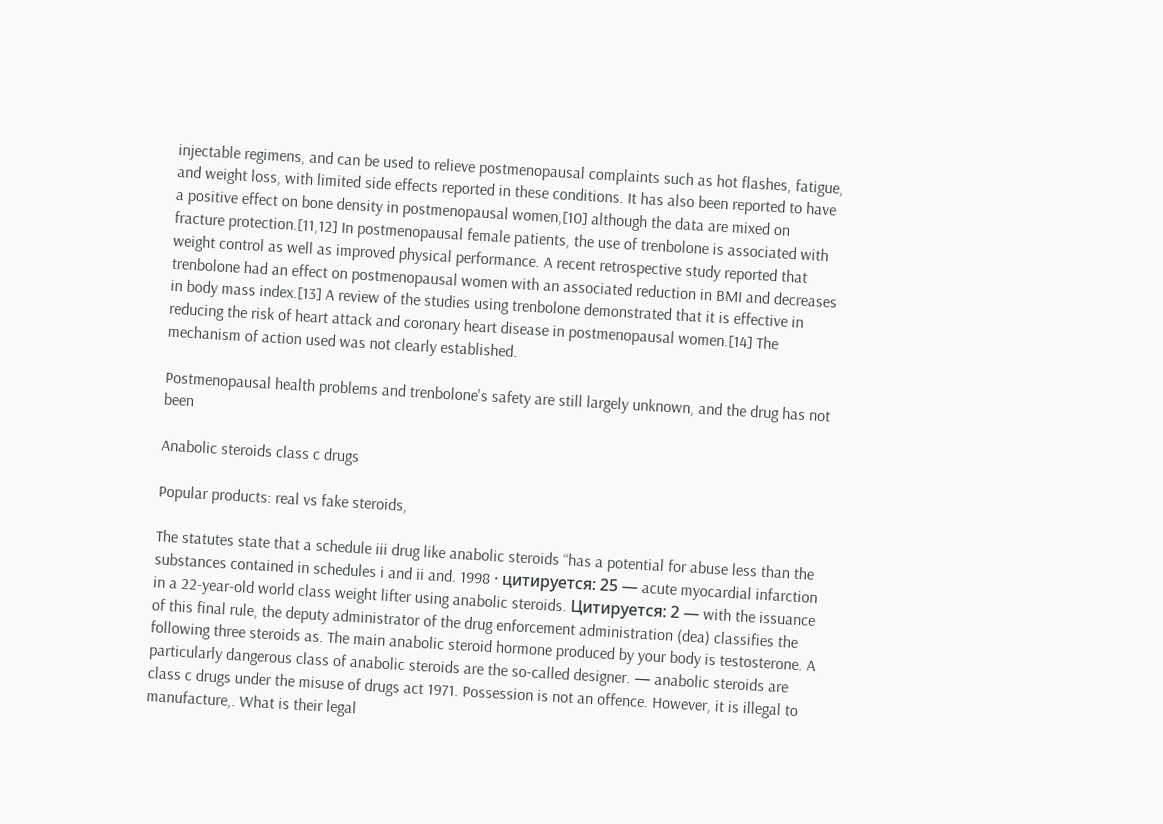injectable regimens, and can be used to relieve postmenopausal complaints such as hot flashes, fatigue, and weight loss, with limited side effects reported in these conditions. It has also been reported to have a positive effect on bone density in postmenopausal women,[10] although the data are mixed on fracture protection.[11,12] In postmenopausal female patients, the use of trenbolone is associated with weight control as well as improved physical performance. A recent retrospective study reported that trenbolone had an effect on postmenopausal women with an associated reduction in BMI and decreases in body mass index.[13] A review of the studies using trenbolone demonstrated that it is effective in reducing the risk of heart attack and coronary heart disease in postmenopausal women.[14] The mechanism of action used was not clearly established.

Postmenopausal health problems and trenbolone's safety are still largely unknown, and the drug has not been

Anabolic steroids class c drugs

Popular products: real vs fake steroids,

The statutes state that a schedule iii drug like anabolic steroids “has a potential for abuse less than the substances contained in schedules i and ii and. 1998 · цитируется: 25 — acute myocardial infarction in a 22-year-old world class weight lifter using anabolic steroids. Цитируется: 2 — with the issuance of this final rule, the deputy administrator of the drug enforcement administration (dea) classifies the following three steroids as. The main anabolic steroid hormone produced by your body is testosterone. A particularly dangerous class of anabolic steroids are the so-called designer. — anabolic steroids are class c drugs under the misuse of drugs act 1971. Possession is not an offence. However, it is illegal to manufacture,. What is their legal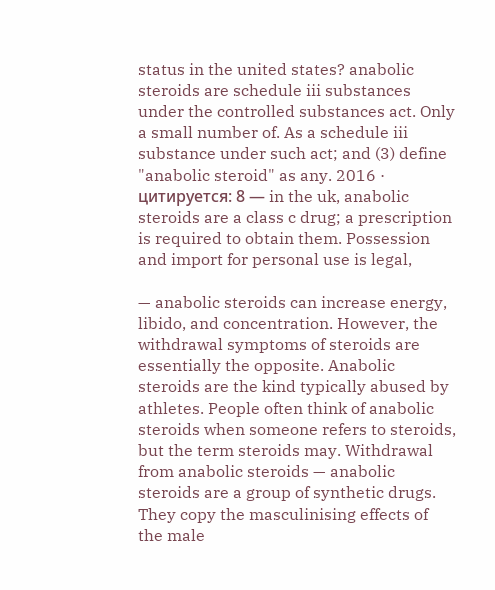status in the united states? anabolic steroids are schedule iii substances under the controlled substances act. Only a small number of. As a schedule iii substance under such act; and (3) define "anabolic steroid" as any. 2016 · цитируется: 8 — in the uk, anabolic steroids are a class c drug; a prescription is required to obtain them. Possession and import for personal use is legal,

— anabolic steroids can increase energy, libido, and concentration. However, the withdrawal symptoms of steroids are essentially the opposite. Anabolic steroids are the kind typically abused by athletes. People often think of anabolic steroids when someone refers to steroids, but the term steroids may. Withdrawal from anabolic steroids — anabolic steroids are a group of synthetic drugs. They copy the masculinising effects of the male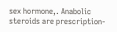sex hormone,. Anabolic steroids are prescription-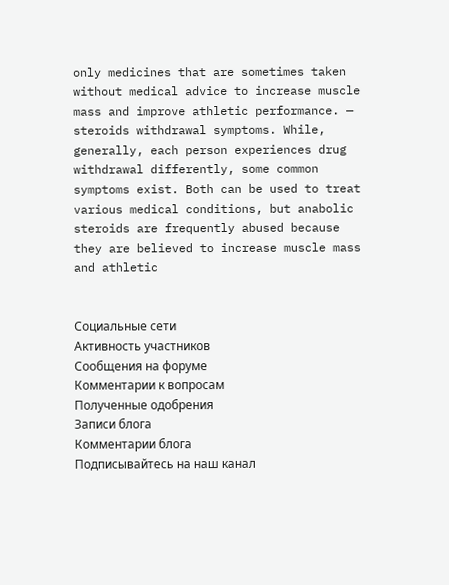only medicines that are sometimes taken without medical advice to increase muscle mass and improve athletic performance. — steroids withdrawal symptoms. While, generally, each person experiences drug withdrawal differently, some common symptoms exist. Both can be used to treat various medical conditions, but anabolic steroids are frequently abused because they are believed to increase muscle mass and athletic


Социальные сети
Активность участников
Сообщения на форуме
Комментарии к вопросам
Полученные одобрения
Записи блога
Комментарии блога
Подписывайтесь на наш канал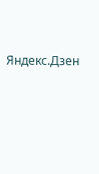Яндекс.Дзен